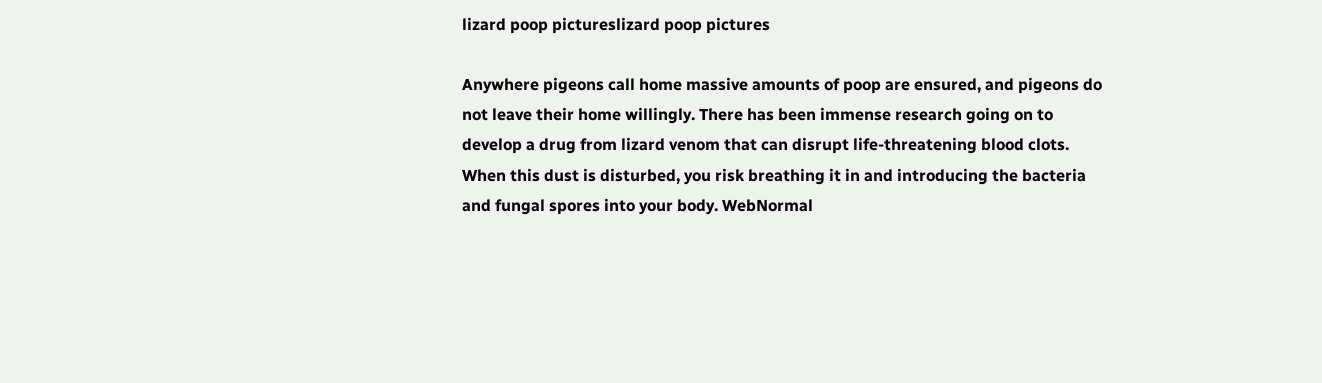lizard poop pictureslizard poop pictures

Anywhere pigeons call home massive amounts of poop are ensured, and pigeons do not leave their home willingly. There has been immense research going on to develop a drug from lizard venom that can disrupt life-threatening blood clots. When this dust is disturbed, you risk breathing it in and introducing the bacteria and fungal spores into your body. WebNormal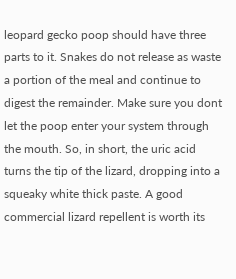leopard gecko poop should have three parts to it. Snakes do not release as waste a portion of the meal and continue to digest the remainder. Make sure you dont let the poop enter your system through the mouth. So, in short, the uric acid turns the tip of the lizard, dropping into a squeaky white thick paste. A good commercial lizard repellent is worth its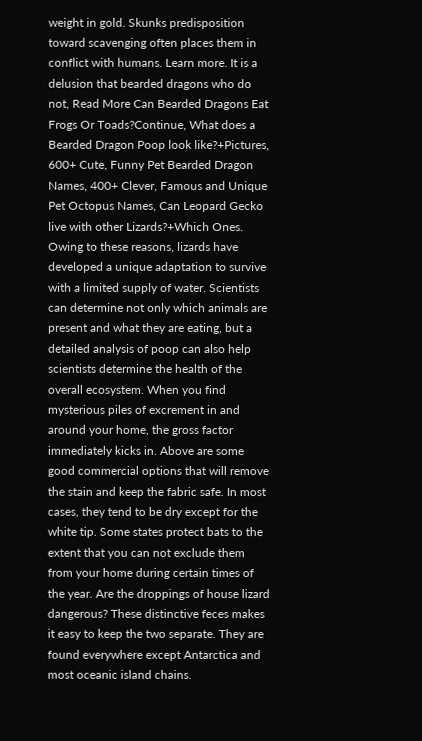weight in gold. Skunks predisposition toward scavenging often places them in conflict with humans. Learn more. It is a delusion that bearded dragons who do not, Read More Can Bearded Dragons Eat Frogs Or Toads?Continue, What does a Bearded Dragon Poop look like?+Pictures, 600+ Cute, Funny Pet Bearded Dragon Names, 400+ Clever, Famous and Unique Pet Octopus Names, Can Leopard Gecko live with other Lizards?+Which Ones. Owing to these reasons, lizards have developed a unique adaptation to survive with a limited supply of water. Scientists can determine not only which animals are present and what they are eating, but a detailed analysis of poop can also help scientists determine the health of the overall ecosystem. When you find mysterious piles of excrement in and around your home, the gross factor immediately kicks in. Above are some good commercial options that will remove the stain and keep the fabric safe. In most cases, they tend to be dry except for the white tip. Some states protect bats to the extent that you can not exclude them from your home during certain times of the year. Are the droppings of house lizard dangerous? These distinctive feces makes it easy to keep the two separate. They are found everywhere except Antarctica and most oceanic island chains.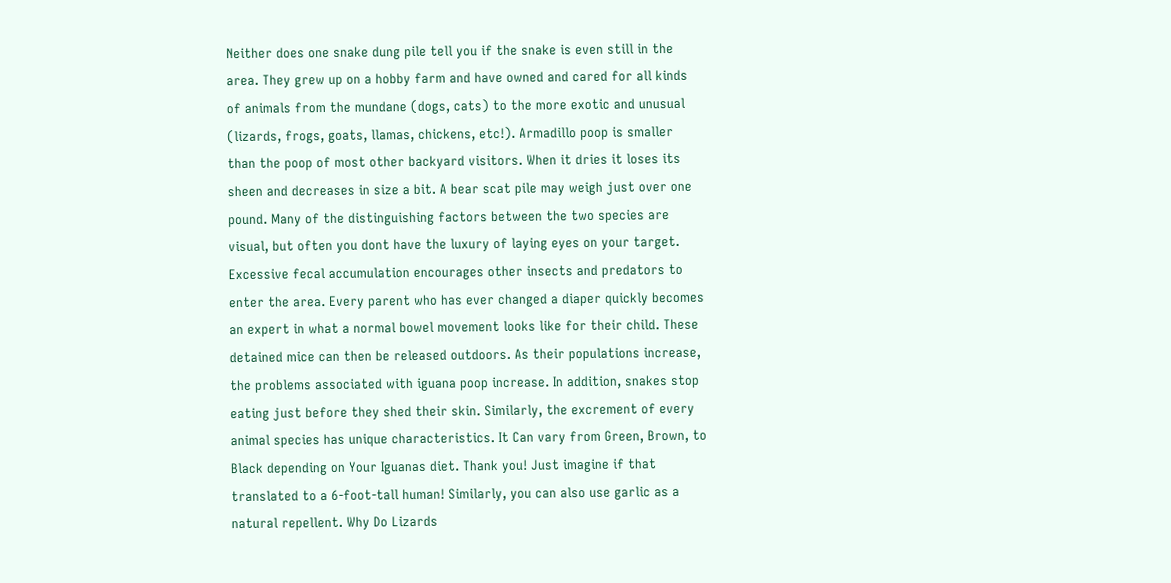Neither does one snake dung pile tell you if the snake is even still in the area. They grew up on a hobby farm and have owned and cared for all kinds of animals from the mundane (dogs, cats) to the more exotic and unusual (lizards, frogs, goats, llamas, chickens, etc!). Armadillo poop is smaller than the poop of most other backyard visitors. When it dries it loses its sheen and decreases in size a bit. A bear scat pile may weigh just over one pound. Many of the distinguishing factors between the two species are visual, but often you dont have the luxury of laying eyes on your target. Excessive fecal accumulation encourages other insects and predators to enter the area. Every parent who has ever changed a diaper quickly becomes an expert in what a normal bowel movement looks like for their child. These detained mice can then be released outdoors. As their populations increase, the problems associated with iguana poop increase. In addition, snakes stop eating just before they shed their skin. Similarly, the excrement of every animal species has unique characteristics. It Can vary from Green, Brown, to Black depending on Your Iguanas diet. Thank you! Just imagine if that translated to a 6-foot-tall human! Similarly, you can also use garlic as a natural repellent. Why Do Lizards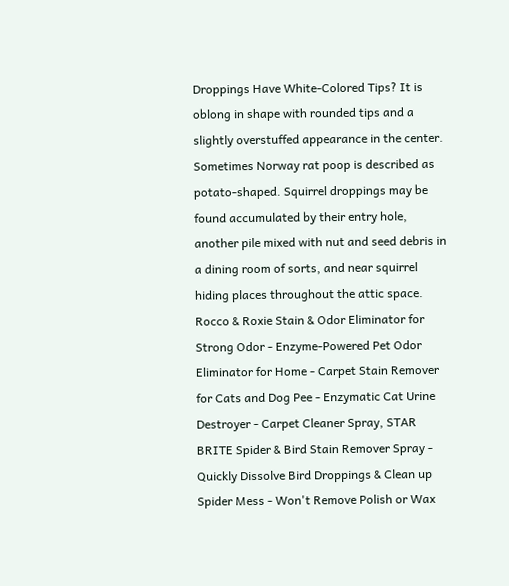Droppings Have White-Colored Tips? It is oblong in shape with rounded tips and a slightly overstuffed appearance in the center. Sometimes Norway rat poop is described as potato-shaped. Squirrel droppings may be found accumulated by their entry hole, another pile mixed with nut and seed debris in a dining room of sorts, and near squirrel hiding places throughout the attic space. Rocco & Roxie Stain & Odor Eliminator for Strong Odor - Enzyme-Powered Pet Odor Eliminator for Home - Carpet Stain Remover for Cats and Dog Pee - Enzymatic Cat Urine Destroyer - Carpet Cleaner Spray, STAR BRITE Spider & Bird Stain Remover Spray - Quickly Dissolve Bird Droppings & Clean up Spider Mess - Won't Remove Polish or Wax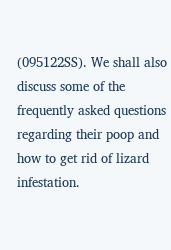(095122SS). We shall also discuss some of the frequently asked questions regarding their poop and how to get rid of lizard infestation.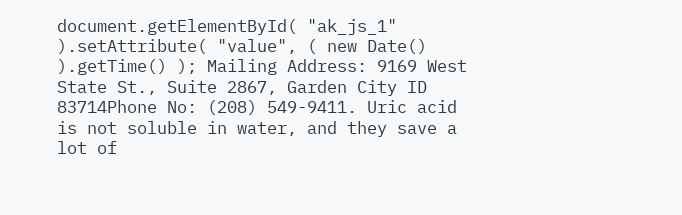document.getElementById( "ak_js_1" ).setAttribute( "value", ( new Date() ).getTime() ); Mailing Address: 9169 West State St., Suite 2867, Garden City ID 83714Phone No: (208) 549-9411. Uric acid is not soluble in water, and they save a lot of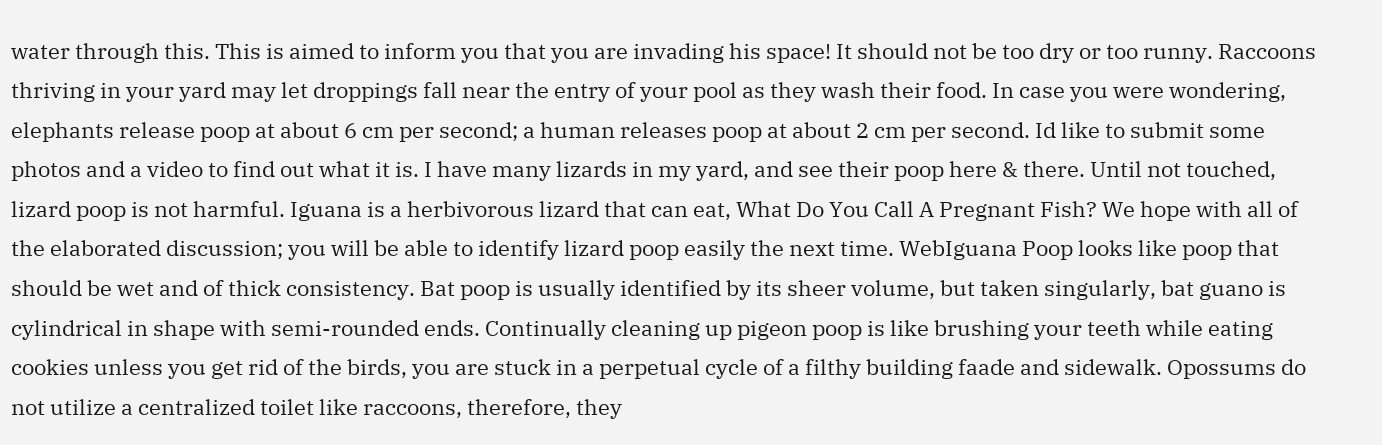water through this. This is aimed to inform you that you are invading his space! It should not be too dry or too runny. Raccoons thriving in your yard may let droppings fall near the entry of your pool as they wash their food. In case you were wondering, elephants release poop at about 6 cm per second; a human releases poop at about 2 cm per second. Id like to submit some photos and a video to find out what it is. I have many lizards in my yard, and see their poop here & there. Until not touched, lizard poop is not harmful. Iguana is a herbivorous lizard that can eat, What Do You Call A Pregnant Fish? We hope with all of the elaborated discussion; you will be able to identify lizard poop easily the next time. WebIguana Poop looks like poop that should be wet and of thick consistency. Bat poop is usually identified by its sheer volume, but taken singularly, bat guano is cylindrical in shape with semi-rounded ends. Continually cleaning up pigeon poop is like brushing your teeth while eating cookies unless you get rid of the birds, you are stuck in a perpetual cycle of a filthy building faade and sidewalk. Opossums do not utilize a centralized toilet like raccoons, therefore, they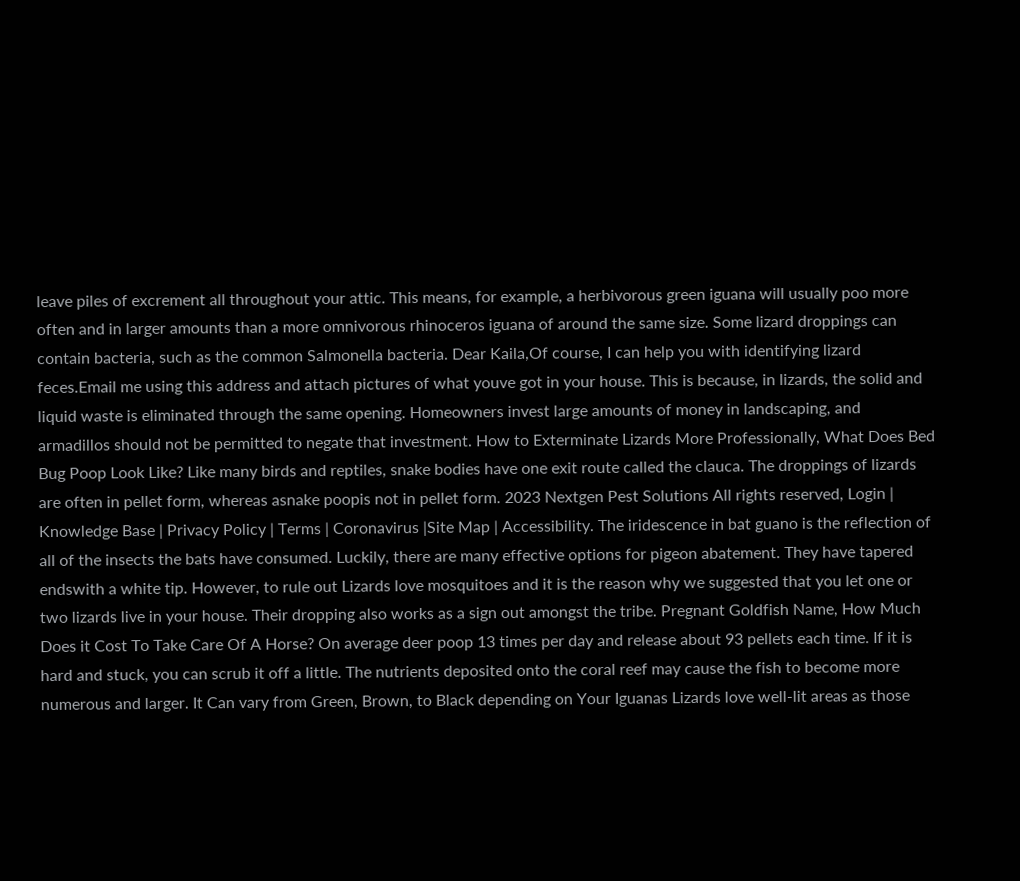leave piles of excrement all throughout your attic. This means, for example, a herbivorous green iguana will usually poo more often and in larger amounts than a more omnivorous rhinoceros iguana of around the same size. Some lizard droppings can contain bacteria, such as the common Salmonella bacteria. Dear Kaila,Of course, I can help you with identifying lizard feces.Email me using this address and attach pictures of what youve got in your house. This is because, in lizards, the solid and liquid waste is eliminated through the same opening. Homeowners invest large amounts of money in landscaping, and armadillos should not be permitted to negate that investment. How to Exterminate Lizards More Professionally, What Does Bed Bug Poop Look Like? Like many birds and reptiles, snake bodies have one exit route called the clauca. The droppings of lizards are often in pellet form, whereas asnake poopis not in pellet form. 2023 Nextgen Pest Solutions All rights reserved, Login | Knowledge Base | Privacy Policy | Terms | Coronavirus |Site Map | Accessibility. The iridescence in bat guano is the reflection of all of the insects the bats have consumed. Luckily, there are many effective options for pigeon abatement. They have tapered endswith a white tip. However, to rule out Lizards love mosquitoes and it is the reason why we suggested that you let one or two lizards live in your house. Their dropping also works as a sign out amongst the tribe. Pregnant Goldfish Name, How Much Does it Cost To Take Care Of A Horse? On average deer poop 13 times per day and release about 93 pellets each time. If it is hard and stuck, you can scrub it off a little. The nutrients deposited onto the coral reef may cause the fish to become more numerous and larger. It Can vary from Green, Brown, to Black depending on Your Iguanas Lizards love well-lit areas as those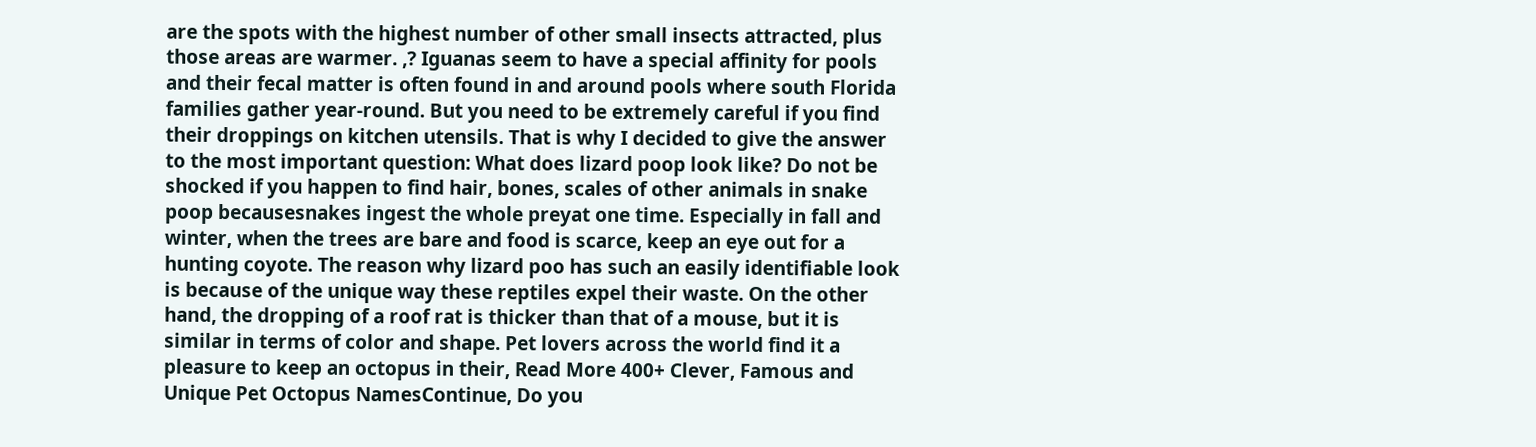are the spots with the highest number of other small insects attracted, plus those areas are warmer. ,? Iguanas seem to have a special affinity for pools and their fecal matter is often found in and around pools where south Florida families gather year-round. But you need to be extremely careful if you find their droppings on kitchen utensils. That is why I decided to give the answer to the most important question: What does lizard poop look like? Do not be shocked if you happen to find hair, bones, scales of other animals in snake poop becausesnakes ingest the whole preyat one time. Especially in fall and winter, when the trees are bare and food is scarce, keep an eye out for a hunting coyote. The reason why lizard poo has such an easily identifiable look is because of the unique way these reptiles expel their waste. On the other hand, the dropping of a roof rat is thicker than that of a mouse, but it is similar in terms of color and shape. Pet lovers across the world find it a pleasure to keep an octopus in their, Read More 400+ Clever, Famous and Unique Pet Octopus NamesContinue, Do you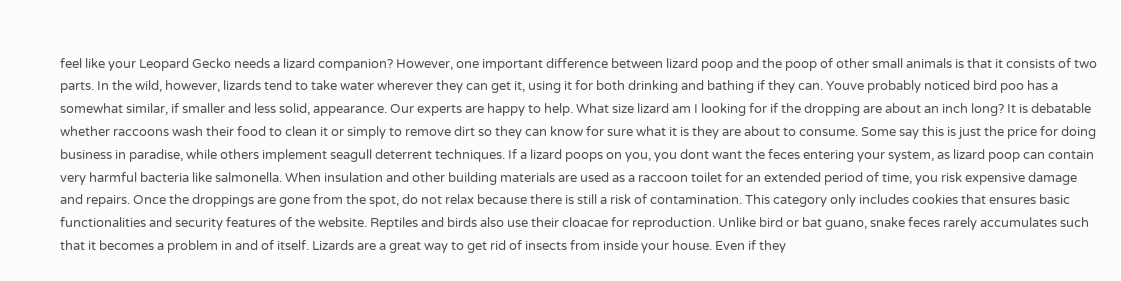feel like your Leopard Gecko needs a lizard companion? However, one important difference between lizard poop and the poop of other small animals is that it consists of two parts. In the wild, however, lizards tend to take water wherever they can get it, using it for both drinking and bathing if they can. Youve probably noticed bird poo has a somewhat similar, if smaller and less solid, appearance. Our experts are happy to help. What size lizard am I looking for if the dropping are about an inch long? It is debatable whether raccoons wash their food to clean it or simply to remove dirt so they can know for sure what it is they are about to consume. Some say this is just the price for doing business in paradise, while others implement seagull deterrent techniques. If a lizard poops on you, you dont want the feces entering your system, as lizard poop can contain very harmful bacteria like salmonella. When insulation and other building materials are used as a raccoon toilet for an extended period of time, you risk expensive damage and repairs. Once the droppings are gone from the spot, do not relax because there is still a risk of contamination. This category only includes cookies that ensures basic functionalities and security features of the website. Reptiles and birds also use their cloacae for reproduction. Unlike bird or bat guano, snake feces rarely accumulates such that it becomes a problem in and of itself. Lizards are a great way to get rid of insects from inside your house. Even if they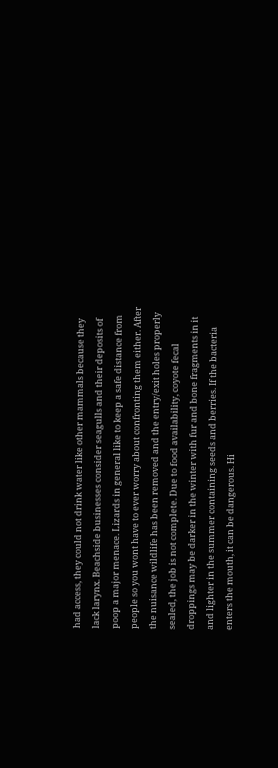had access, they could not drink water like other mammals because they lack larynx. Beachside businesses consider seagulls and their deposits of poop a major menace. Lizards in general like to keep a safe distance from people so you wont have to ever worry about confronting them either. After the nuisance wildlife has been removed and the entry/exit holes properly sealed, the job is not complete. Due to food availability, coyote fecal droppings may be darker in the winter with fur and bone fragments in it and lighter in the summer containing seeds and berries. If the bacteria enters the mouth, it can be dangerous. Hi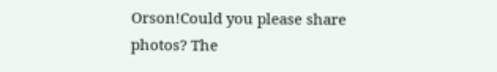Orson!Could you please share photos? The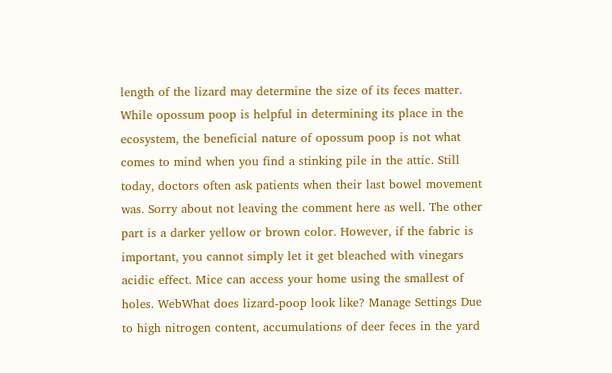length of the lizard may determine the size of its feces matter. While opossum poop is helpful in determining its place in the ecosystem, the beneficial nature of opossum poop is not what comes to mind when you find a stinking pile in the attic. Still today, doctors often ask patients when their last bowel movement was. Sorry about not leaving the comment here as well. The other part is a darker yellow or brown color. However, if the fabric is important, you cannot simply let it get bleached with vinegars acidic effect. Mice can access your home using the smallest of holes. WebWhat does lizard-poop look like? Manage Settings Due to high nitrogen content, accumulations of deer feces in the yard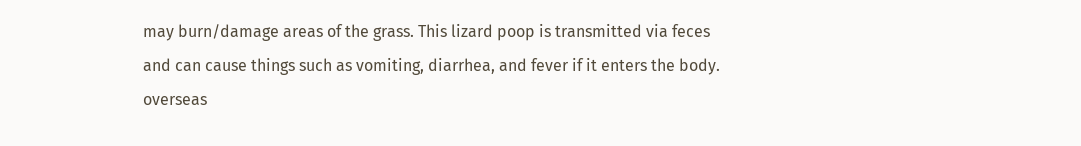may burn/damage areas of the grass. This lizard poop is transmitted via feces and can cause things such as vomiting, diarrhea, and fever if it enters the body. overseas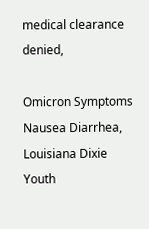medical clearance denied,

Omicron Symptoms Nausea Diarrhea, Louisiana Dixie Youth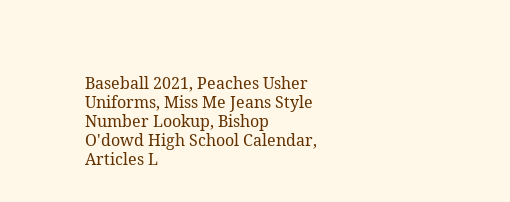Baseball 2021, Peaches Usher Uniforms, Miss Me Jeans Style Number Lookup, Bishop O'dowd High School Calendar, Articles L